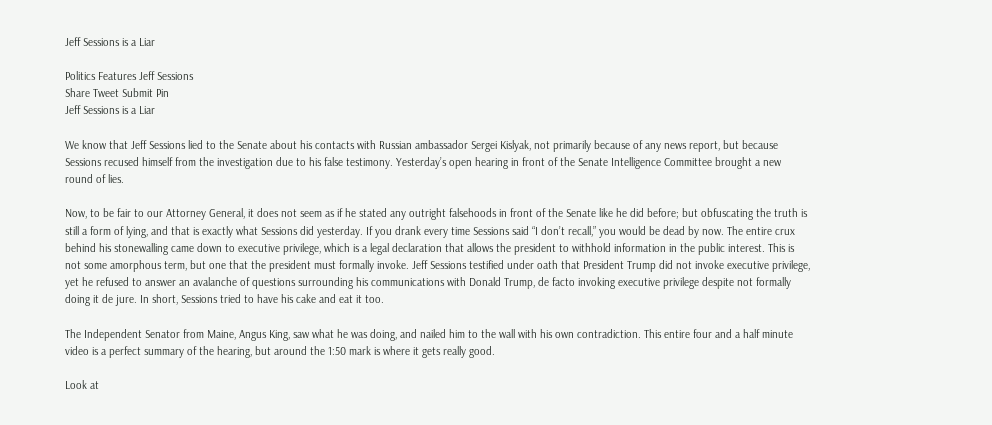Jeff Sessions is a Liar

Politics Features Jeff Sessions
Share Tweet Submit Pin
Jeff Sessions is a Liar

We know that Jeff Sessions lied to the Senate about his contacts with Russian ambassador Sergei Kislyak, not primarily because of any news report, but because Sessions recused himself from the investigation due to his false testimony. Yesterday’s open hearing in front of the Senate Intelligence Committee brought a new round of lies.

Now, to be fair to our Attorney General, it does not seem as if he stated any outright falsehoods in front of the Senate like he did before; but obfuscating the truth is still a form of lying, and that is exactly what Sessions did yesterday. If you drank every time Sessions said “I don’t recall,” you would be dead by now. The entire crux behind his stonewalling came down to executive privilege, which is a legal declaration that allows the president to withhold information in the public interest. This is not some amorphous term, but one that the president must formally invoke. Jeff Sessions testified under oath that President Trump did not invoke executive privilege, yet he refused to answer an avalanche of questions surrounding his communications with Donald Trump, de facto invoking executive privilege despite not formally doing it de jure. In short, Sessions tried to have his cake and eat it too.

The Independent Senator from Maine, Angus King, saw what he was doing, and nailed him to the wall with his own contradiction. This entire four and a half minute video is a perfect summary of the hearing, but around the 1:50 mark is where it gets really good.

Look at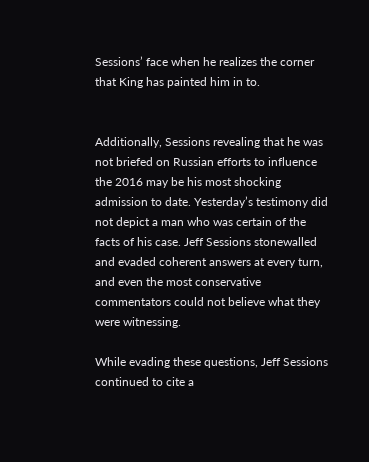Sessions’ face when he realizes the corner that King has painted him in to.


Additionally, Sessions revealing that he was not briefed on Russian efforts to influence the 2016 may be his most shocking admission to date. Yesterday’s testimony did not depict a man who was certain of the facts of his case. Jeff Sessions stonewalled and evaded coherent answers at every turn, and even the most conservative commentators could not believe what they were witnessing.

While evading these questions, Jeff Sessions continued to cite a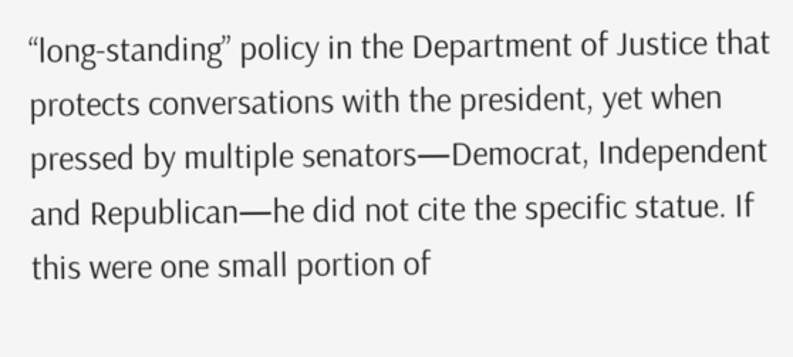“long-standing” policy in the Department of Justice that protects conversations with the president, yet when pressed by multiple senators—Democrat, Independent and Republican—he did not cite the specific statue. If this were one small portion of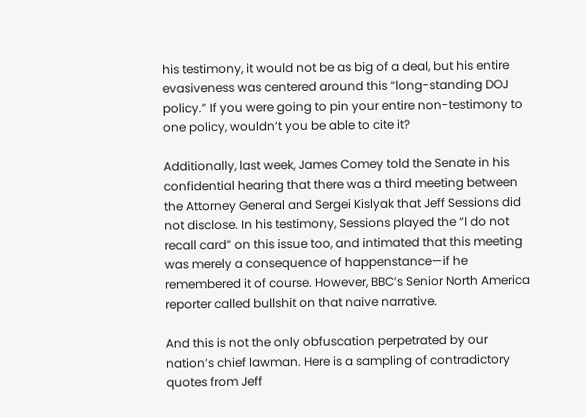his testimony, it would not be as big of a deal, but his entire evasiveness was centered around this “long-standing DOJ policy.” If you were going to pin your entire non-testimony to one policy, wouldn’t you be able to cite it?

Additionally, last week, James Comey told the Senate in his confidential hearing that there was a third meeting between the Attorney General and Sergei Kislyak that Jeff Sessions did not disclose. In his testimony, Sessions played the “I do not recall card” on this issue too, and intimated that this meeting was merely a consequence of happenstance—if he remembered it of course. However, BBC’s Senior North America reporter called bullshit on that naive narrative.

And this is not the only obfuscation perpetrated by our nation’s chief lawman. Here is a sampling of contradictory quotes from Jeff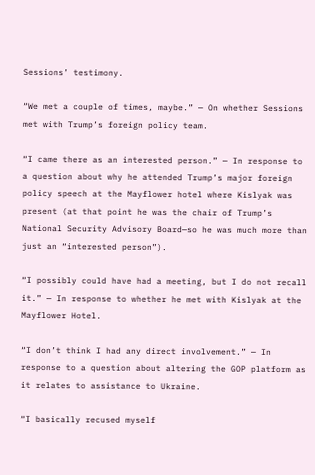Sessions’ testimony.

“We met a couple of times, maybe.” — On whether Sessions met with Trump’s foreign policy team.

“I came there as an interested person.” — In response to a question about why he attended Trump’s major foreign policy speech at the Mayflower hotel where Kislyak was present (at that point he was the chair of Trump’s National Security Advisory Board—so he was much more than just an “interested person”).

“I possibly could have had a meeting, but I do not recall it.” — In response to whether he met with Kislyak at the Mayflower Hotel.

“I don’t think I had any direct involvement.” — In response to a question about altering the GOP platform as it relates to assistance to Ukraine.

“I basically recused myself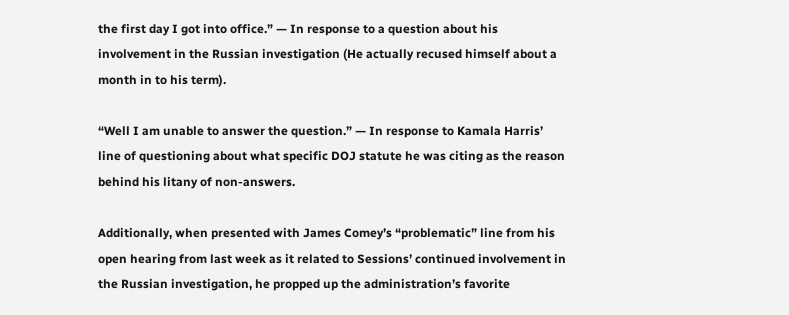the first day I got into office.” — In response to a question about his involvement in the Russian investigation (He actually recused himself about a month in to his term).

“Well I am unable to answer the question.” — In response to Kamala Harris’ line of questioning about what specific DOJ statute he was citing as the reason behind his litany of non-answers.

Additionally, when presented with James Comey’s “problematic” line from his open hearing from last week as it related to Sessions’ continued involvement in the Russian investigation, he propped up the administration’s favorite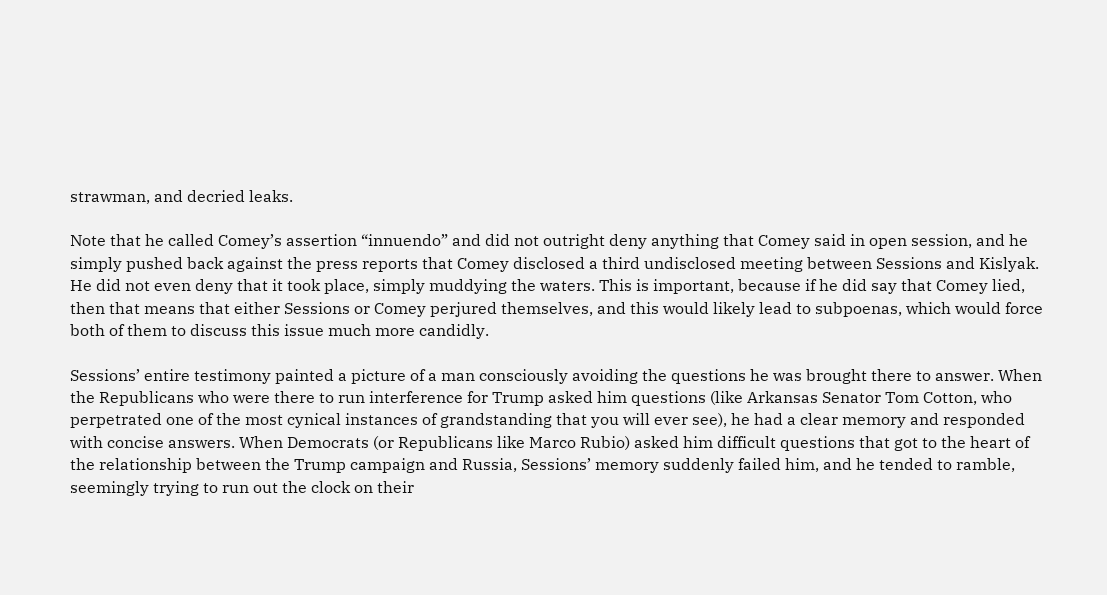strawman, and decried leaks.

Note that he called Comey’s assertion “innuendo” and did not outright deny anything that Comey said in open session, and he simply pushed back against the press reports that Comey disclosed a third undisclosed meeting between Sessions and Kislyak. He did not even deny that it took place, simply muddying the waters. This is important, because if he did say that Comey lied, then that means that either Sessions or Comey perjured themselves, and this would likely lead to subpoenas, which would force both of them to discuss this issue much more candidly.

Sessions’ entire testimony painted a picture of a man consciously avoiding the questions he was brought there to answer. When the Republicans who were there to run interference for Trump asked him questions (like Arkansas Senator Tom Cotton, who perpetrated one of the most cynical instances of grandstanding that you will ever see), he had a clear memory and responded with concise answers. When Democrats (or Republicans like Marco Rubio) asked him difficult questions that got to the heart of the relationship between the Trump campaign and Russia, Sessions’ memory suddenly failed him, and he tended to ramble, seemingly trying to run out the clock on their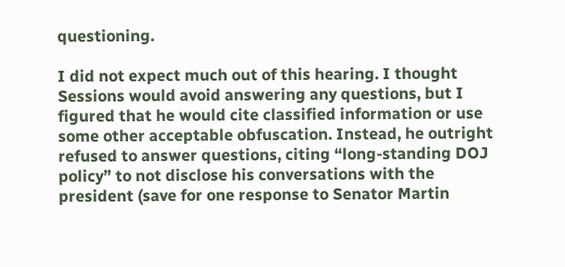questioning.

I did not expect much out of this hearing. I thought Sessions would avoid answering any questions, but I figured that he would cite classified information or use some other acceptable obfuscation. Instead, he outright refused to answer questions, citing “long-standing DOJ policy” to not disclose his conversations with the president (save for one response to Senator Martin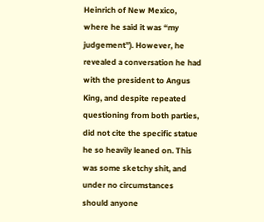Heinrich of New Mexico, where he said it was “my judgement”). However, he revealed a conversation he had with the president to Angus King, and despite repeated questioning from both parties, did not cite the specific statue he so heavily leaned on. This was some sketchy shit, and under no circumstances should anyone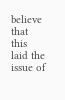believe that this laid the issue of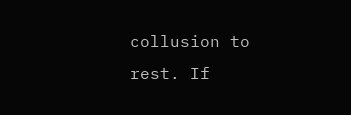collusion to rest. If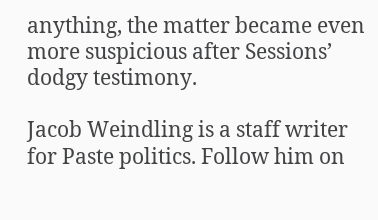anything, the matter became even more suspicious after Sessions’ dodgy testimony.

Jacob Weindling is a staff writer for Paste politics. Follow him on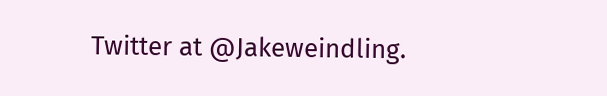Twitter at @Jakeweindling.